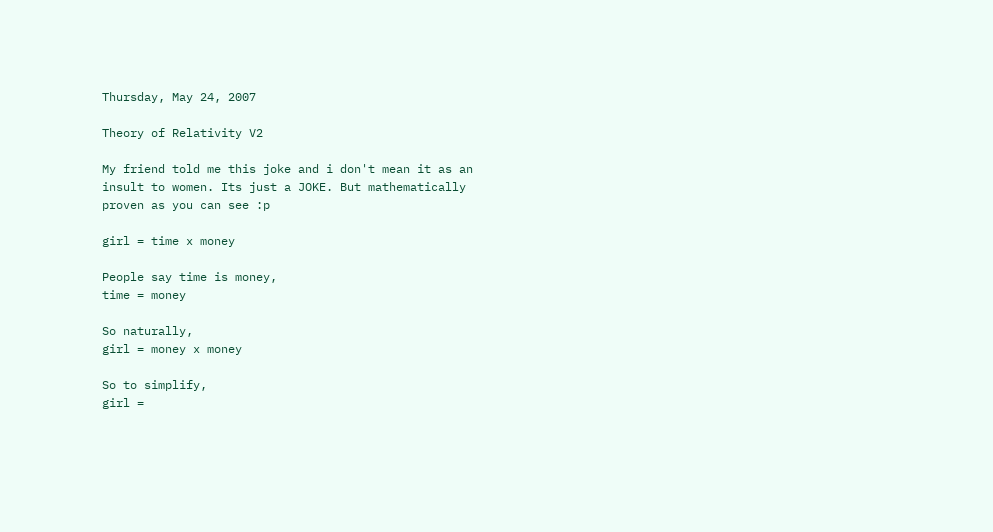Thursday, May 24, 2007

Theory of Relativity V2

My friend told me this joke and i don't mean it as an insult to women. Its just a JOKE. But mathematically proven as you can see :p

girl = time x money

People say time is money,
time = money

So naturally,
girl = money x money

So to simplify,
girl =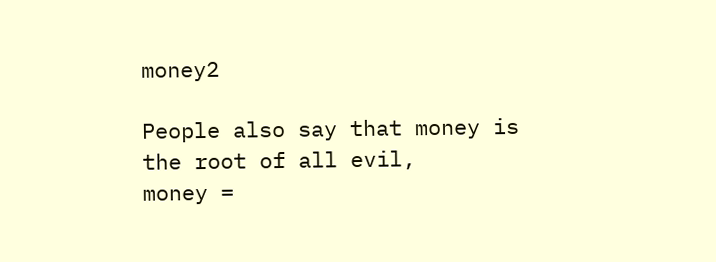money2

People also say that money is the root of all evil,
money =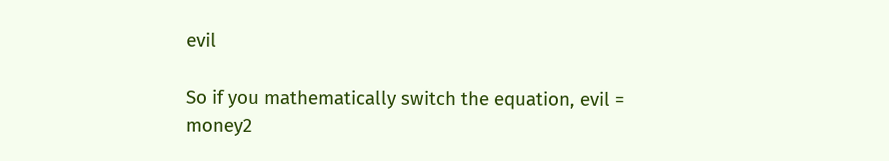evil

So if you mathematically switch the equation, evil = money2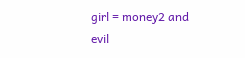girl = money2 and evil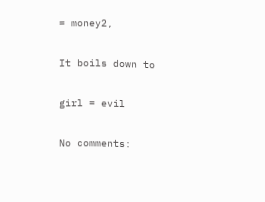= money2,

It boils down to

girl = evil

No comments: